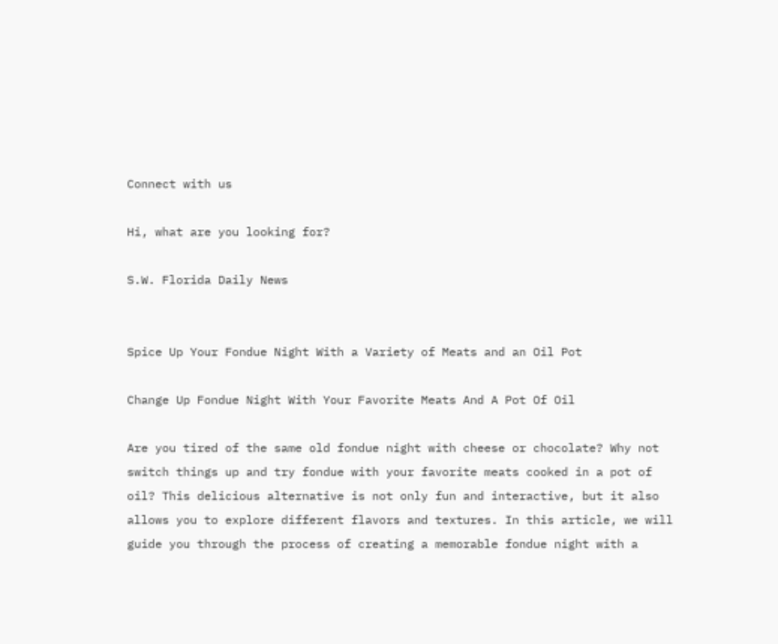Connect with us

Hi, what are you looking for?

S.W. Florida Daily News


Spice Up Your Fondue Night With a Variety of Meats and an Oil Pot

Change Up Fondue Night With Your Favorite Meats And A Pot Of Oil

Are you tired of the same old fondue night with cheese or chocolate? Why not switch things up and try fondue with your favorite meats cooked in a pot of oil? This delicious alternative is not only fun and interactive, but it also allows you to explore different flavors and textures. In this article, we will guide you through the process of creating a memorable fondue night with a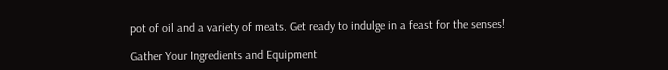pot of oil and a variety of meats. Get ready to indulge in a feast for the senses!

Gather Your Ingredients and Equipment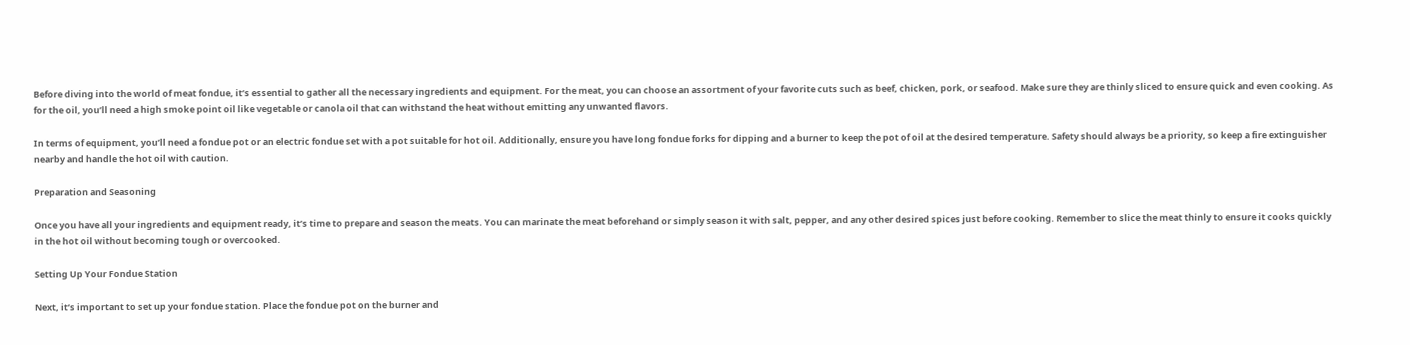Before diving into the world of meat fondue, it’s essential to gather all the necessary ingredients and equipment. For the meat, you can choose an assortment of your favorite cuts such as beef, chicken, pork, or seafood. Make sure they are thinly sliced to ensure quick and even cooking. As for the oil, you’ll need a high smoke point oil like vegetable or canola oil that can withstand the heat without emitting any unwanted flavors.

In terms of equipment, you’ll need a fondue pot or an electric fondue set with a pot suitable for hot oil. Additionally, ensure you have long fondue forks for dipping and a burner to keep the pot of oil at the desired temperature. Safety should always be a priority, so keep a fire extinguisher nearby and handle the hot oil with caution.

Preparation and Seasoning

Once you have all your ingredients and equipment ready, it’s time to prepare and season the meats. You can marinate the meat beforehand or simply season it with salt, pepper, and any other desired spices just before cooking. Remember to slice the meat thinly to ensure it cooks quickly in the hot oil without becoming tough or overcooked.

Setting Up Your Fondue Station

Next, it’s important to set up your fondue station. Place the fondue pot on the burner and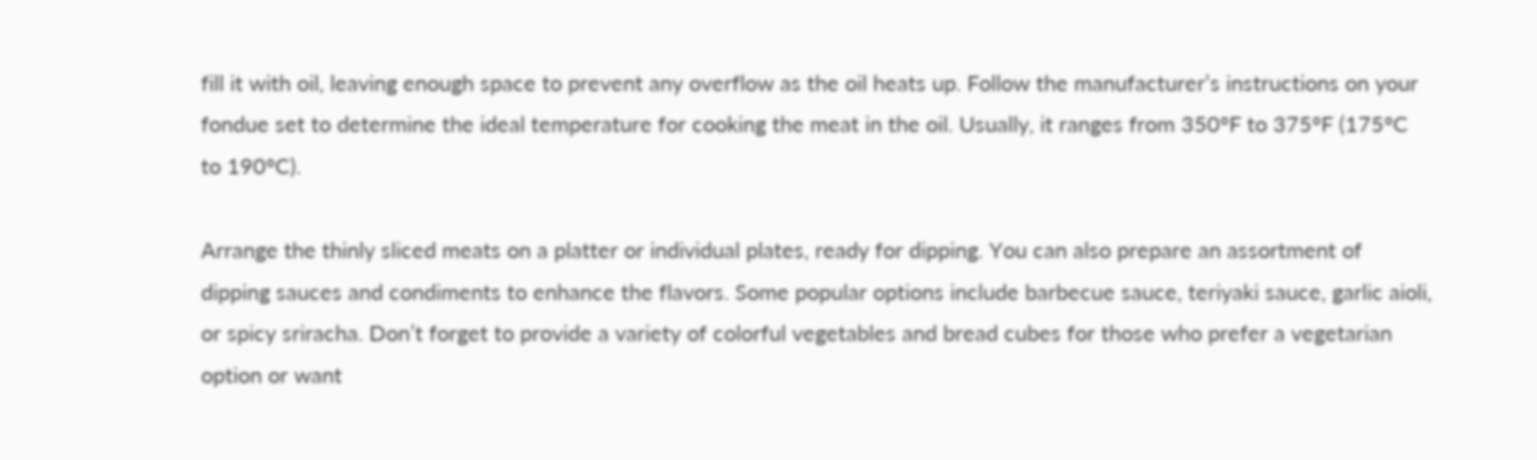fill it with oil, leaving enough space to prevent any overflow as the oil heats up. Follow the manufacturer’s instructions on your fondue set to determine the ideal temperature for cooking the meat in the oil. Usually, it ranges from 350°F to 375°F (175°C to 190°C).

Arrange the thinly sliced meats on a platter or individual plates, ready for dipping. You can also prepare an assortment of dipping sauces and condiments to enhance the flavors. Some popular options include barbecue sauce, teriyaki sauce, garlic aioli, or spicy sriracha. Don’t forget to provide a variety of colorful vegetables and bread cubes for those who prefer a vegetarian option or want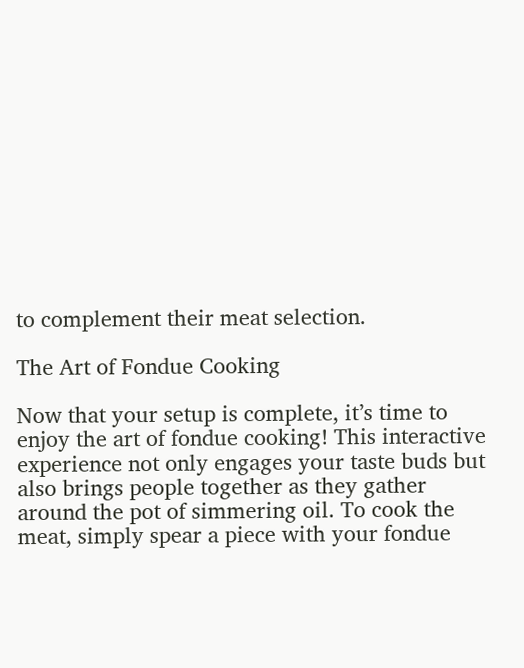to complement their meat selection.

The Art of Fondue Cooking

Now that your setup is complete, it’s time to enjoy the art of fondue cooking! This interactive experience not only engages your taste buds but also brings people together as they gather around the pot of simmering oil. To cook the meat, simply spear a piece with your fondue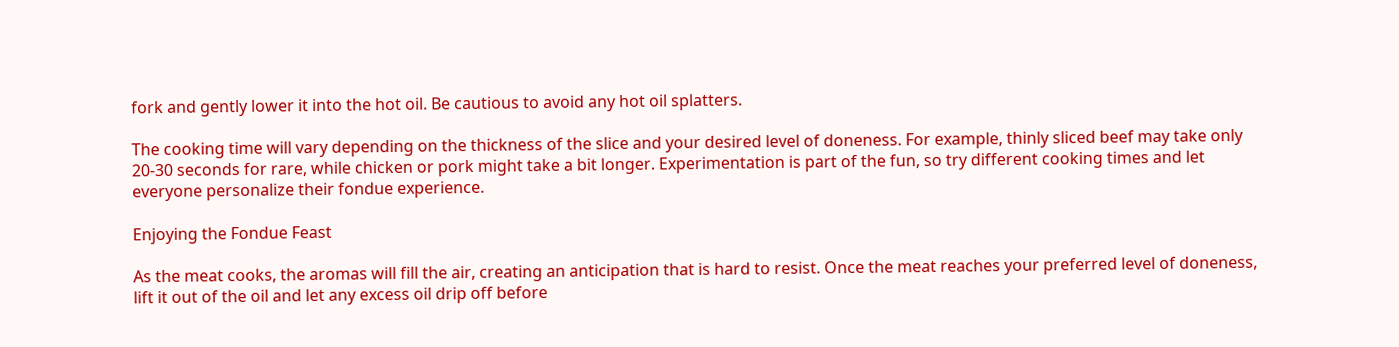fork and gently lower it into the hot oil. Be cautious to avoid any hot oil splatters.

The cooking time will vary depending on the thickness of the slice and your desired level of doneness. For example, thinly sliced beef may take only 20-30 seconds for rare, while chicken or pork might take a bit longer. Experimentation is part of the fun, so try different cooking times and let everyone personalize their fondue experience.

Enjoying the Fondue Feast

As the meat cooks, the aromas will fill the air, creating an anticipation that is hard to resist. Once the meat reaches your preferred level of doneness, lift it out of the oil and let any excess oil drip off before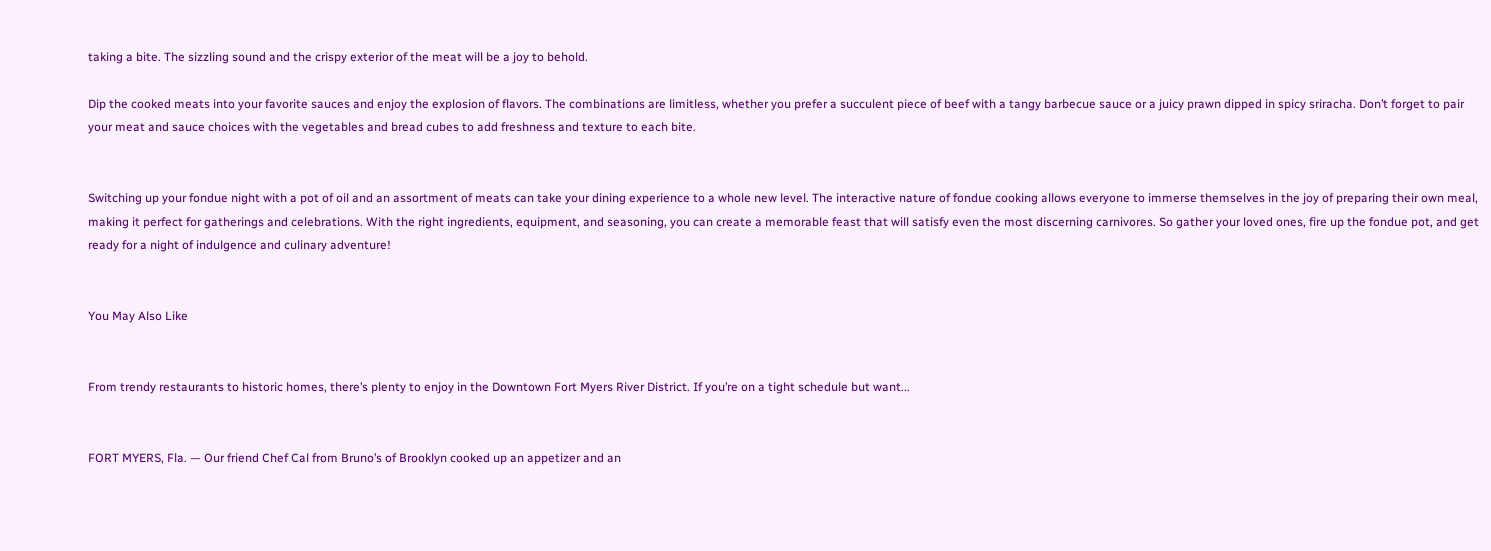taking a bite. The sizzling sound and the crispy exterior of the meat will be a joy to behold.

Dip the cooked meats into your favorite sauces and enjoy the explosion of flavors. The combinations are limitless, whether you prefer a succulent piece of beef with a tangy barbecue sauce or a juicy prawn dipped in spicy sriracha. Don’t forget to pair your meat and sauce choices with the vegetables and bread cubes to add freshness and texture to each bite.


Switching up your fondue night with a pot of oil and an assortment of meats can take your dining experience to a whole new level. The interactive nature of fondue cooking allows everyone to immerse themselves in the joy of preparing their own meal, making it perfect for gatherings and celebrations. With the right ingredients, equipment, and seasoning, you can create a memorable feast that will satisfy even the most discerning carnivores. So gather your loved ones, fire up the fondue pot, and get ready for a night of indulgence and culinary adventure!


You May Also Like


From trendy restaurants to historic homes, there’s plenty to enjoy in the Downtown Fort Myers River District. If you’re on a tight schedule but want...


FORT MYERS, Fla. — Our friend Chef Cal from Bruno’s of Brooklyn cooked up an appetizer and an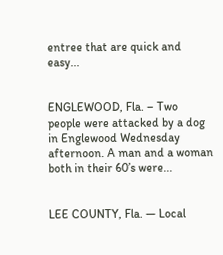entree that are quick and easy...


ENGLEWOOD, Fla. – Two people were attacked by a dog in Englewood Wednesday afternoon. A man and a woman both in their 60’s were...


LEE COUNTY, Fla. — Local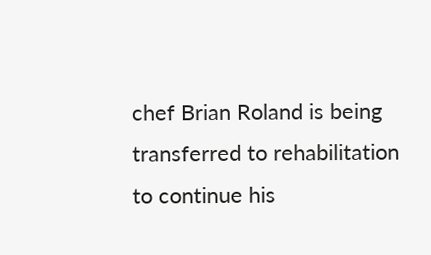chef Brian Roland is being transferred to rehabilitation to continue his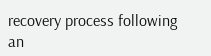recovery process following an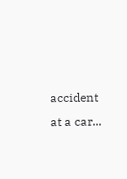accident at a car...